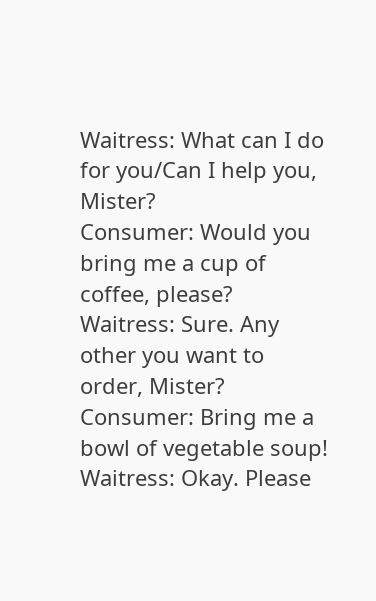Waitress: What can I do for you/Can I help you, Mister?
Consumer: Would you bring me a cup of coffee, please?
Waitress: Sure. Any other you want to order, Mister?
Consumer: Bring me a bowl of vegetable soup!
Waitress: Okay. Please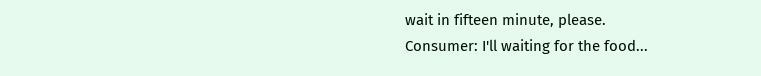wait in fifteen minute, please.
Consumer: I'll waiting for the food...